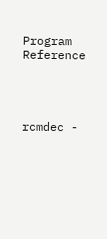Program Reference




rcmdec -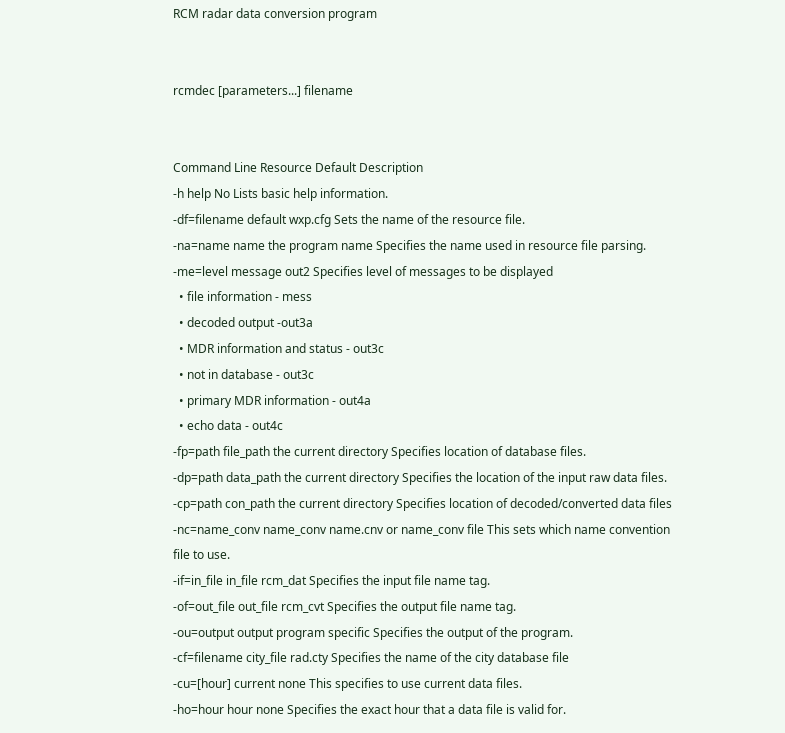RCM radar data conversion program


rcmdec [parameters...] filename


Command Line Resource Default Description
-h help No Lists basic help information.
-df=filename default wxp.cfg Sets the name of the resource file.
-na=name name the program name Specifies the name used in resource file parsing.
-me=level message out2 Specifies level of messages to be displayed
  • file information - mess
  • decoded output -out3a
  • MDR information and status - out3c
  • not in database - out3c
  • primary MDR information - out4a
  • echo data - out4c
-fp=path file_path the current directory Specifies location of database files.
-dp=path data_path the current directory Specifies the location of the input raw data files.
-cp=path con_path the current directory Specifies location of decoded/converted data files
-nc=name_conv name_conv name.cnv or name_conv file This sets which name convention file to use.
-if=in_file in_file rcm_dat Specifies the input file name tag.
-of=out_file out_file rcm_cvt Specifies the output file name tag.
-ou=output output program specific Specifies the output of the program.
-cf=filename city_file rad.cty Specifies the name of the city database file
-cu=[hour] current none This specifies to use current data files.
-ho=hour hour none Specifies the exact hour that a data file is valid for.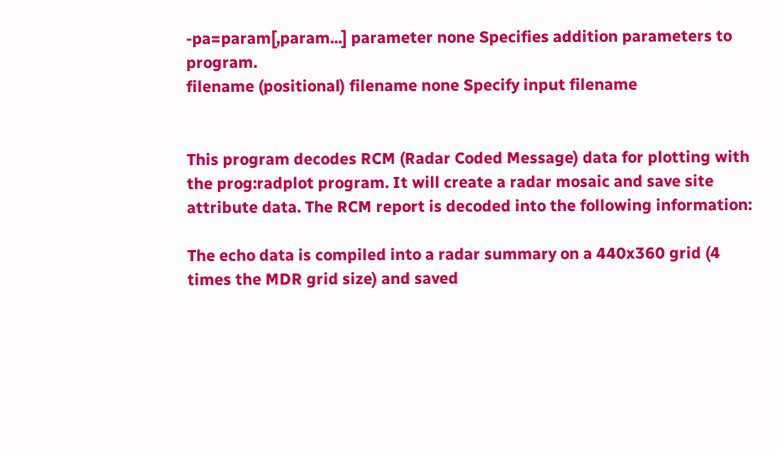-pa=param[,param...] parameter none Specifies addition parameters to program.
filename (positional) filename none Specify input filename


This program decodes RCM (Radar Coded Message) data for plotting with the prog:radplot program. It will create a radar mosaic and save site attribute data. The RCM report is decoded into the following information:

The echo data is compiled into a radar summary on a 440x360 grid (4 times the MDR grid size) and saved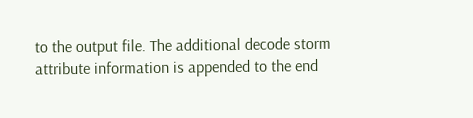to the output file. The additional decode storm attribute information is appended to the end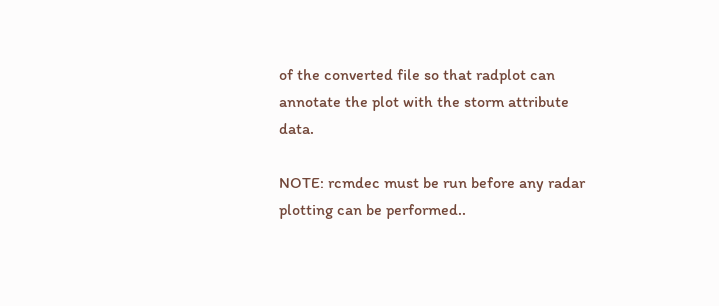of the converted file so that radplot can annotate the plot with the storm attribute data.

NOTE: rcmdec must be run before any radar plotting can be performed..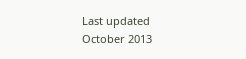Last updated October 2013